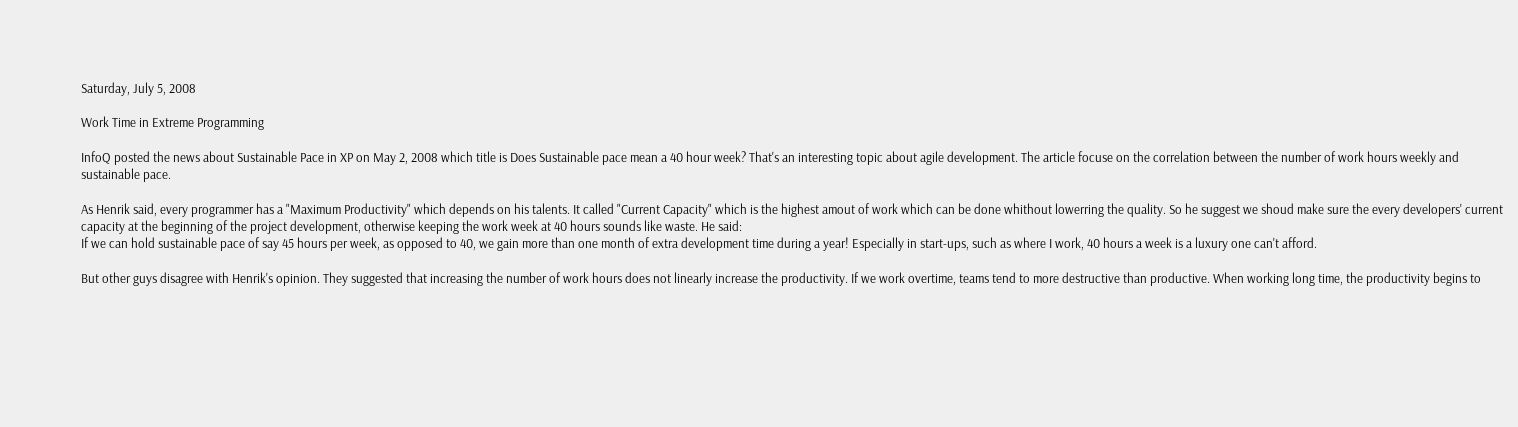Saturday, July 5, 2008

Work Time in Extreme Programming

InfoQ posted the news about Sustainable Pace in XP on May 2, 2008 which title is Does Sustainable pace mean a 40 hour week? That's an interesting topic about agile development. The article focuse on the correlation between the number of work hours weekly and sustainable pace.

As Henrik said, every programmer has a "Maximum Productivity" which depends on his talents. It called "Current Capacity" which is the highest amout of work which can be done whithout lowerring the quality. So he suggest we shoud make sure the every developers' current capacity at the beginning of the project development, otherwise keeping the work week at 40 hours sounds like waste. He said:
If we can hold sustainable pace of say 45 hours per week, as opposed to 40, we gain more than one month of extra development time during a year! Especially in start-ups, such as where I work, 40 hours a week is a luxury one can't afford.

But other guys disagree with Henrik's opinion. They suggested that increasing the number of work hours does not linearly increase the productivity. If we work overtime, teams tend to more destructive than productive. When working long time, the productivity begins to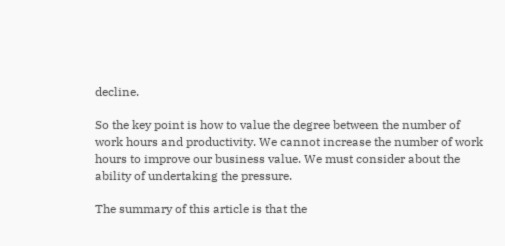decline.

So the key point is how to value the degree between the number of work hours and productivity. We cannot increase the number of work hours to improve our business value. We must consider about the ability of undertaking the pressure.

The summary of this article is that the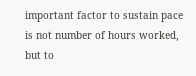important factor to sustain pace is not number of hours worked, but to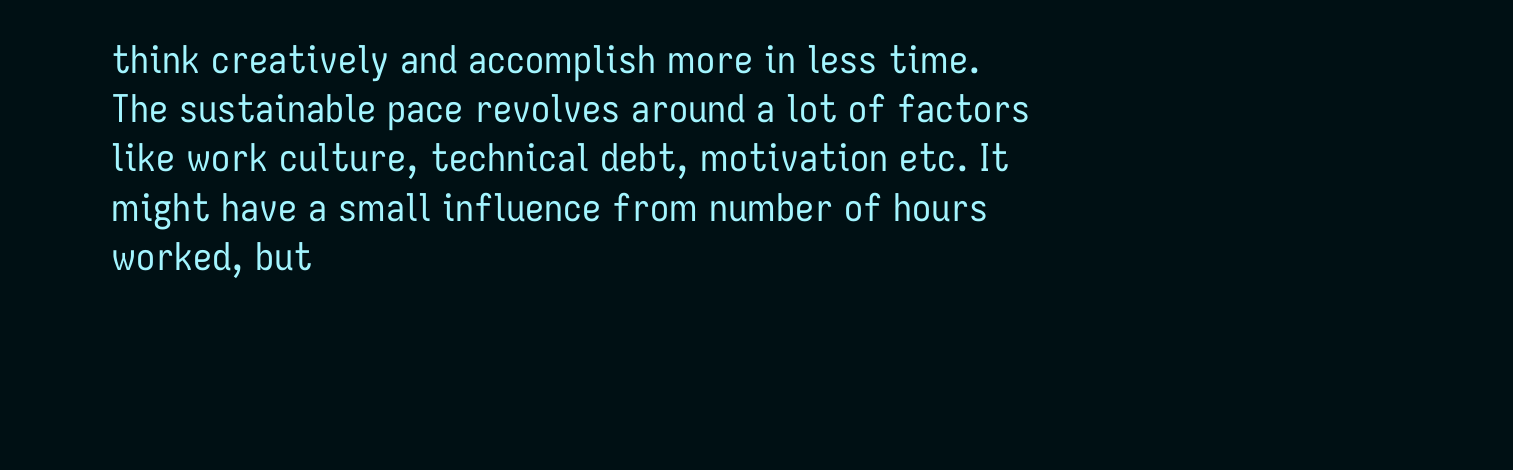think creatively and accomplish more in less time. The sustainable pace revolves around a lot of factors like work culture, technical debt, motivation etc. It might have a small influence from number of hours worked, but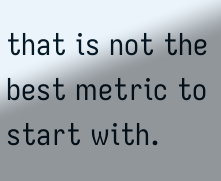that is not the best metric to start with.